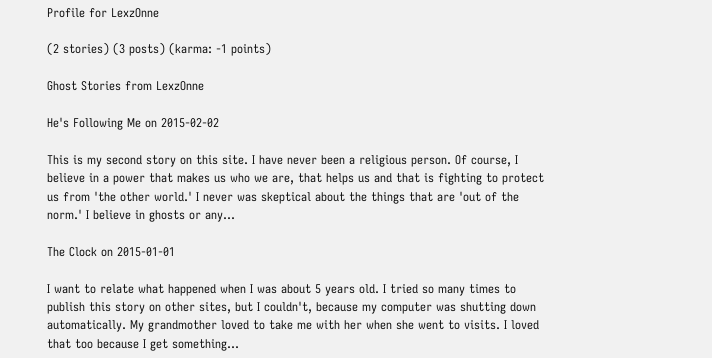Profile for LexzOnne

(2 stories) (3 posts) (karma: -1 points)

Ghost Stories from LexzOnne

He's Following Me on 2015-02-02

This is my second story on this site. I have never been a religious person. Of course, I believe in a power that makes us who we are, that helps us and that is fighting to protect us from 'the other world.' I never was skeptical about the things that are 'out of the norm.' I believe in ghosts or any...

The Clock on 2015-01-01

I want to relate what happened when I was about 5 years old. I tried so many times to publish this story on other sites, but I couldn't, because my computer was shutting down automatically. My grandmother loved to take me with her when she went to visits. I loved that too because I get something...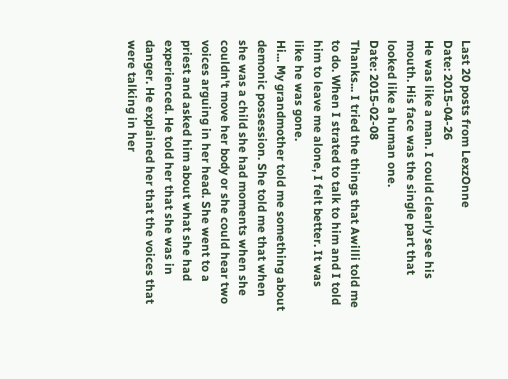Last 20 posts from LexzOnne
Date: 2015-04-26
He was like a man. I could clearly see his mouth. His face was the single part that looked like a human one.
Date: 2015-02-08
Thanks... I tried the things that Awilli told me to do. When I strated to talk to him and I told him to leave me alone, I felt better. It was like he was gone.
Hi... My grandmother told me something about demonic possession. She told me that when she was a child she had moments when she couldn't move her body or she could hear two voices arguing in her head. She went to a priest and asked him about what she had experienced. He told her that she was in danger. He explained her that the voices that were talking in her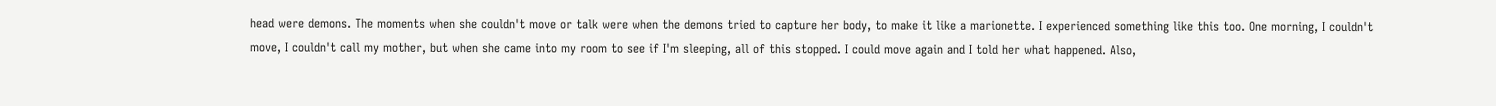head were demons. The moments when she couldn't move or talk were when the demons tried to capture her body, to make it like a marionette. I experienced something like this too. One morning, I couldn't move, I couldn't call my mother, but when she came into my room to see if I'm sleeping, all of this stopped. I could move again and I told her what happened. Also,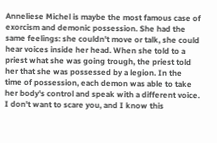Anneliese Michel is maybe the most famous case of exorcism and demonic possession. She had the same feelings: she couldn't move or talk, she could hear voices inside her head. When she told to a priest what she was going trough, the priest told her that she was possessed by a legion. In the time of possession, each demon was able to take her body's control and speak with a different voice. I don't want to scare you, and I know this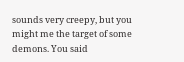sounds very creepy, but you might me the target of some demons. You said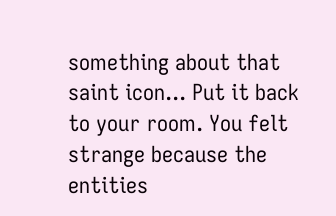something about that saint icon... Put it back to your room. You felt strange because the entities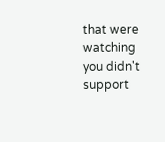that were watching you didn't support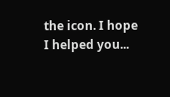the icon. I hope I helped you...